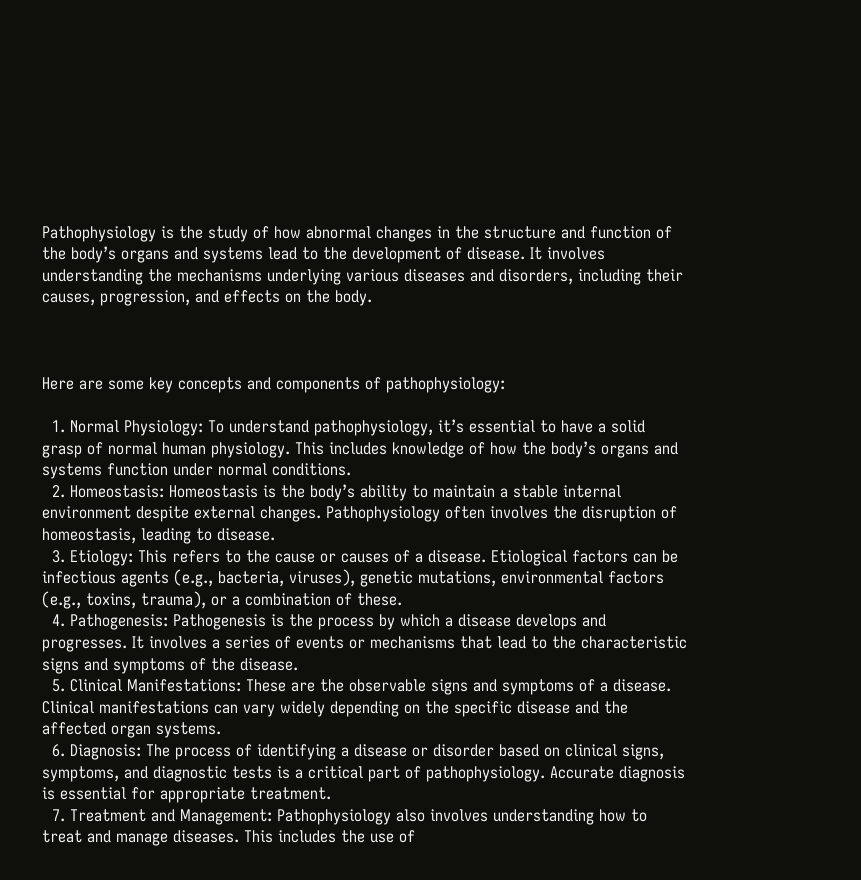Pathophysiology is the study of how abnormal changes in the structure and function of the body’s organs and systems lead to the development of disease. It involves understanding the mechanisms underlying various diseases and disorders, including their causes, progression, and effects on the body.



Here are some key concepts and components of pathophysiology:

  1. Normal Physiology: To understand pathophysiology, it’s essential to have a solid grasp of normal human physiology. This includes knowledge of how the body’s organs and systems function under normal conditions.
  2. Homeostasis: Homeostasis is the body’s ability to maintain a stable internal environment despite external changes. Pathophysiology often involves the disruption of homeostasis, leading to disease.
  3. Etiology: This refers to the cause or causes of a disease. Etiological factors can be infectious agents (e.g., bacteria, viruses), genetic mutations, environmental factors (e.g., toxins, trauma), or a combination of these.
  4. Pathogenesis: Pathogenesis is the process by which a disease develops and progresses. It involves a series of events or mechanisms that lead to the characteristic signs and symptoms of the disease.
  5. Clinical Manifestations: These are the observable signs and symptoms of a disease. Clinical manifestations can vary widely depending on the specific disease and the affected organ systems.
  6. Diagnosis: The process of identifying a disease or disorder based on clinical signs, symptoms, and diagnostic tests is a critical part of pathophysiology. Accurate diagnosis is essential for appropriate treatment.
  7. Treatment and Management: Pathophysiology also involves understanding how to treat and manage diseases. This includes the use of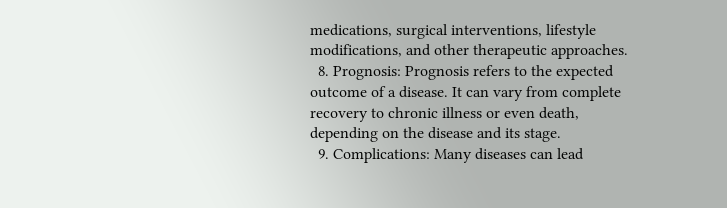medications, surgical interventions, lifestyle modifications, and other therapeutic approaches.
  8. Prognosis: Prognosis refers to the expected outcome of a disease. It can vary from complete recovery to chronic illness or even death, depending on the disease and its stage.
  9. Complications: Many diseases can lead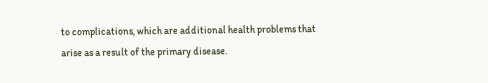to complications, which are additional health problems that arise as a result of the primary disease.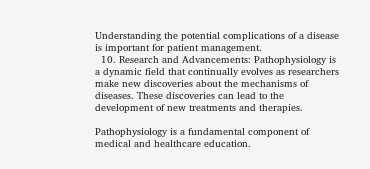Understanding the potential complications of a disease is important for patient management.
  10. Research and Advancements: Pathophysiology is a dynamic field that continually evolves as researchers make new discoveries about the mechanisms of diseases. These discoveries can lead to the development of new treatments and therapies.

Pathophysiology is a fundamental component of medical and healthcare education.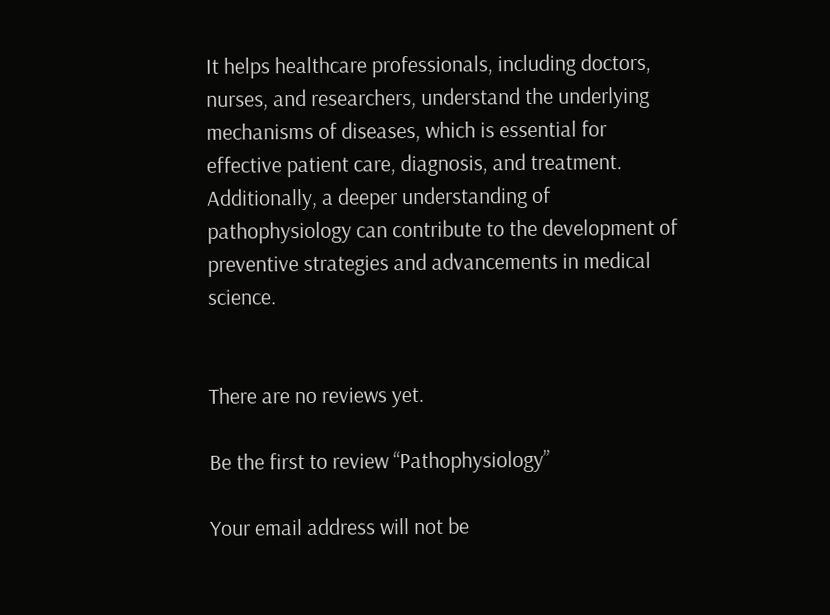It helps healthcare professionals, including doctors, nurses, and researchers, understand the underlying mechanisms of diseases, which is essential for effective patient care, diagnosis, and treatment. Additionally, a deeper understanding of pathophysiology can contribute to the development of preventive strategies and advancements in medical science.


There are no reviews yet.

Be the first to review “Pathophysiology”

Your email address will not be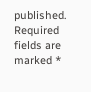published. Required fields are marked *